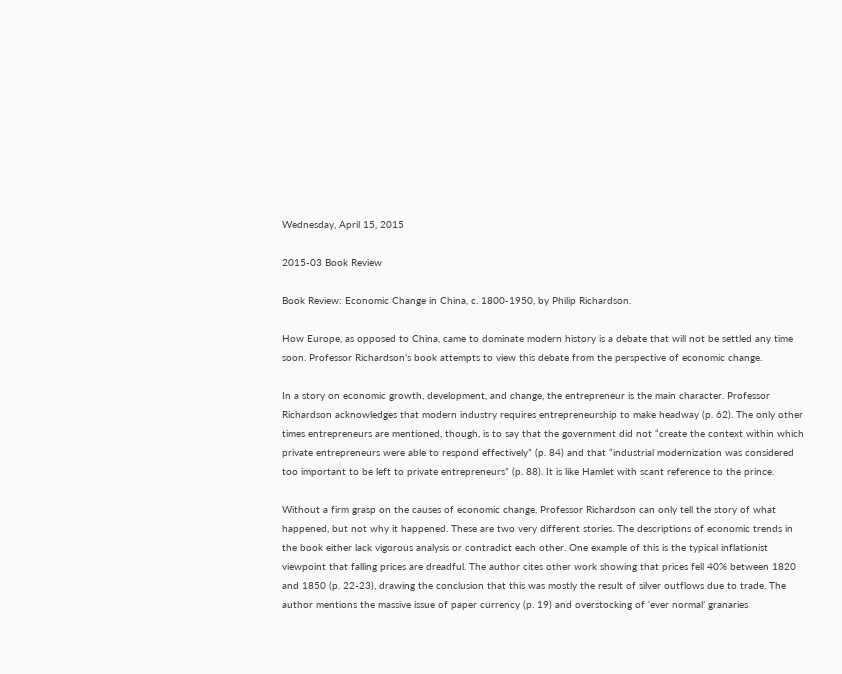Wednesday, April 15, 2015

2015-03 Book Review

Book Review: Economic Change in China, c. 1800-1950, by Philip Richardson.

How Europe, as opposed to China, came to dominate modern history is a debate that will not be settled any time soon. Professor Richardson’s book attempts to view this debate from the perspective of economic change.

In a story on economic growth, development, and change, the entrepreneur is the main character. Professor Richardson acknowledges that modern industry requires entrepreneurship to make headway (p. 62). The only other times entrepreneurs are mentioned, though, is to say that the government did not “create the context within which private entrepreneurs were able to respond effectively” (p. 84) and that “industrial modernization was considered too important to be left to private entrepreneurs” (p. 88). It is like Hamlet with scant reference to the prince.

Without a firm grasp on the causes of economic change, Professor Richardson can only tell the story of what happened, but not why it happened. These are two very different stories. The descriptions of economic trends in the book either lack vigorous analysis or contradict each other. One example of this is the typical inflationist viewpoint that falling prices are dreadful. The author cites other work showing that prices fell 40% between 1820 and 1850 (p. 22-23), drawing the conclusion that this was mostly the result of silver outflows due to trade. The author mentions the massive issue of paper currency (p. 19) and overstocking of ‘ever normal’ granaries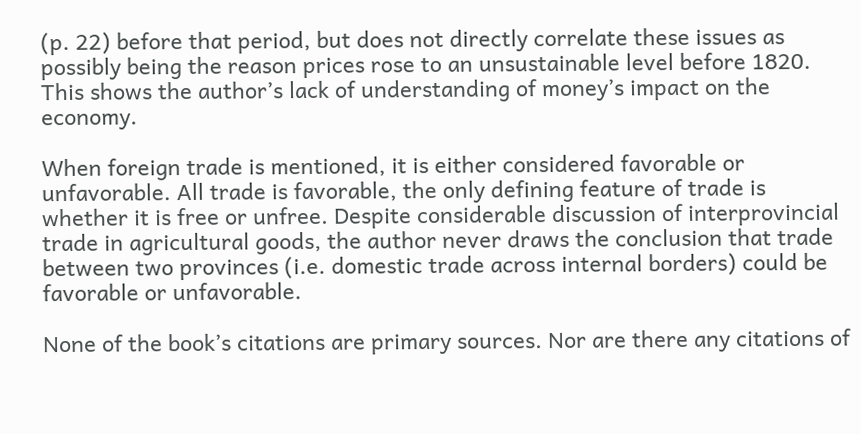(p. 22) before that period, but does not directly correlate these issues as possibly being the reason prices rose to an unsustainable level before 1820. This shows the author’s lack of understanding of money’s impact on the economy.

When foreign trade is mentioned, it is either considered favorable or unfavorable. All trade is favorable, the only defining feature of trade is whether it is free or unfree. Despite considerable discussion of interprovincial trade in agricultural goods, the author never draws the conclusion that trade between two provinces (i.e. domestic trade across internal borders) could be favorable or unfavorable.

None of the book’s citations are primary sources. Nor are there any citations of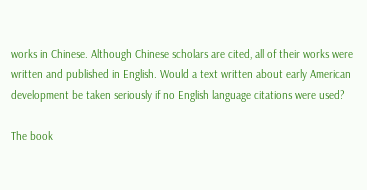works in Chinese. Although Chinese scholars are cited, all of their works were written and published in English. Would a text written about early American development be taken seriously if no English language citations were used?

The book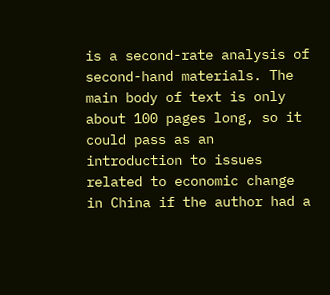is a second-rate analysis of second-hand materials. The main body of text is only about 100 pages long, so it could pass as an introduction to issues related to economic change in China if the author had a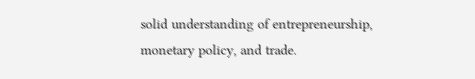solid understanding of entrepreneurship, monetary policy, and trade.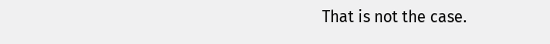That is not the case.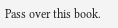Pass over this book.